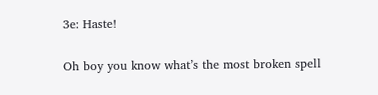3e: Haste!

Oh boy you know what’s the most broken spell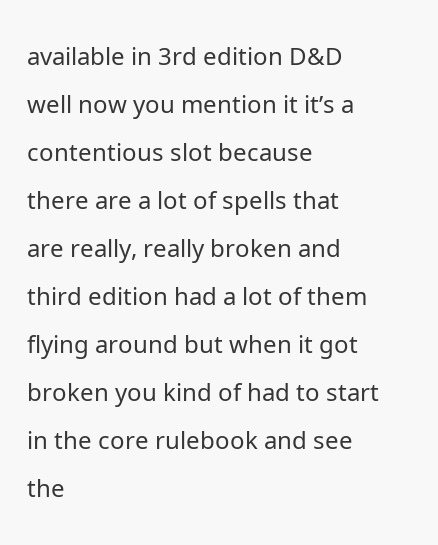available in 3rd edition D&D well now you mention it it’s a contentious slot because there are a lot of spells that are really, really broken and third edition had a lot of them flying around but when it got broken you kind of had to start in the core rulebook and see the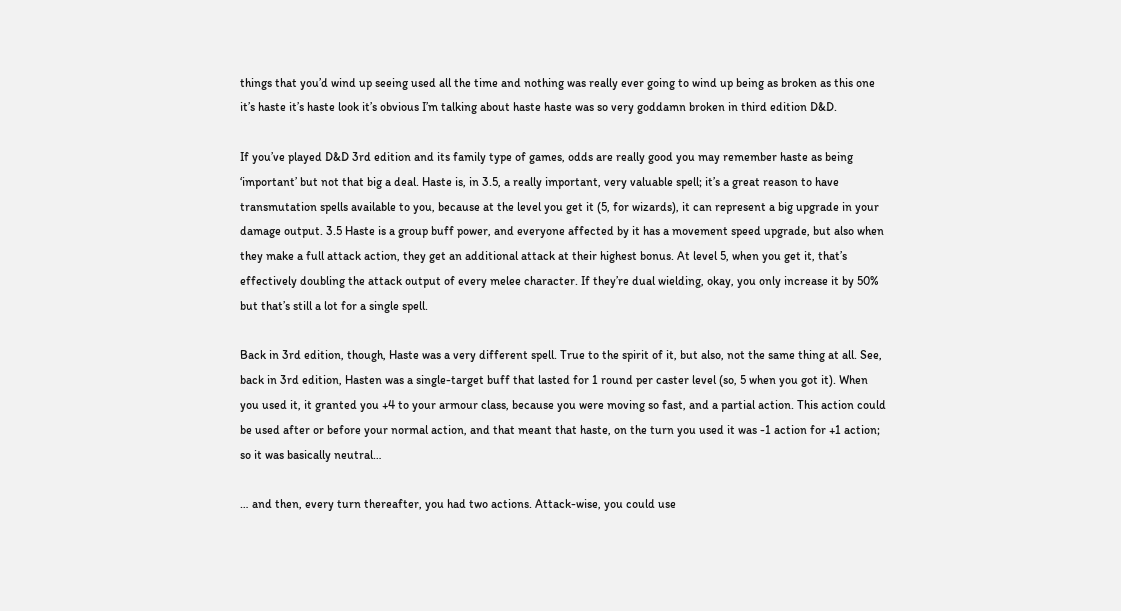things that you’d wind up seeing used all the time and nothing was really ever going to wind up being as broken as this one it’s haste it’s haste look it’s obvious I’m talking about haste haste was so very goddamn broken in third edition D&D.

If you’ve played D&D 3rd edition and its family type of games, odds are really good you may remember haste as being ‘important’ but not that big a deal. Haste is, in 3.5, a really important, very valuable spell; it’s a great reason to have transmutation spells available to you, because at the level you get it (5, for wizards), it can represent a big upgrade in your damage output. 3.5 Haste is a group buff power, and everyone affected by it has a movement speed upgrade, but also when they make a full attack action, they get an additional attack at their highest bonus. At level 5, when you get it, that’s effectively doubling the attack output of every melee character. If they’re dual wielding, okay, you only increase it by 50% but that’s still a lot for a single spell.

Back in 3rd edition, though, Haste was a very different spell. True to the spirit of it, but also, not the same thing at all. See, back in 3rd edition, Hasten was a single-target buff that lasted for 1 round per caster level (so, 5 when you got it). When you used it, it granted you +4 to your armour class, because you were moving so fast, and a partial action. This action could be used after or before your normal action, and that meant that haste, on the turn you used it was -1 action for +1 action; so it was basically neutral…

… and then, every turn thereafter, you had two actions. Attack-wise, you could use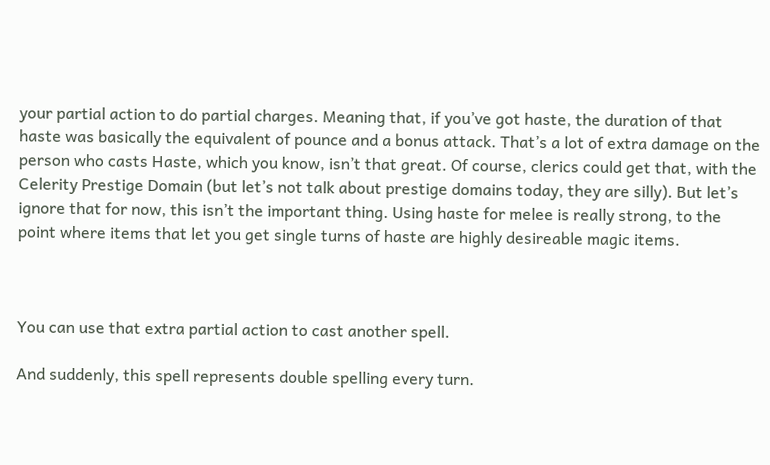your partial action to do partial charges. Meaning that, if you’ve got haste, the duration of that haste was basically the equivalent of pounce and a bonus attack. That’s a lot of extra damage on the person who casts Haste, which you know, isn’t that great. Of course, clerics could get that, with the Celerity Prestige Domain (but let’s not talk about prestige domains today, they are silly). But let’s ignore that for now, this isn’t the important thing. Using haste for melee is really strong, to the point where items that let you get single turns of haste are highly desireable magic items.



You can use that extra partial action to cast another spell.

And suddenly, this spell represents double spelling every turn.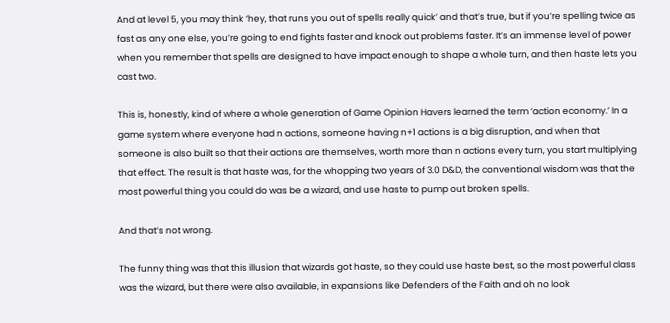And at level 5, you may think ‘hey, that runs you out of spells really quick’ and that’s true, but if you’re spelling twice as fast as any one else, you’re going to end fights faster and knock out problems faster. It’s an immense level of power when you remember that spells are designed to have impact enough to shape a whole turn, and then haste lets you cast two.

This is, honestly, kind of where a whole generation of Game Opinion Havers learned the term ‘action economy.’ In a game system where everyone had n actions, someone having n+1 actions is a big disruption, and when that someone is also built so that their actions are themselves, worth more than n actions every turn, you start multiplying that effect. The result is that haste was, for the whopping two years of 3.0 D&D, the conventional wisdom was that the most powerful thing you could do was be a wizard, and use haste to pump out broken spells.

And that’s not wrong.

The funny thing was that this illusion that wizards got haste, so they could use haste best, so the most powerful class was the wizard, but there were also available, in expansions like Defenders of the Faith and oh no look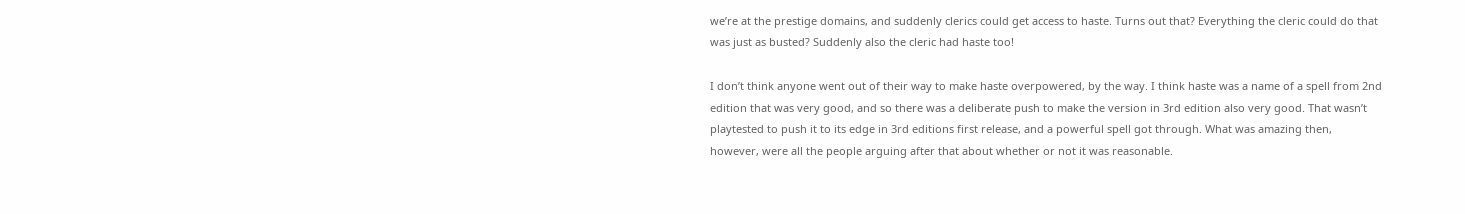we’re at the prestige domains, and suddenly clerics could get access to haste. Turns out that? Everything the cleric could do that was just as busted? Suddenly also the cleric had haste too!

I don’t think anyone went out of their way to make haste overpowered, by the way. I think haste was a name of a spell from 2nd edition that was very good, and so there was a deliberate push to make the version in 3rd edition also very good. That wasn’t playtested to push it to its edge in 3rd editions first release, and a powerful spell got through. What was amazing then, however, were all the people arguing after that about whether or not it was reasonable.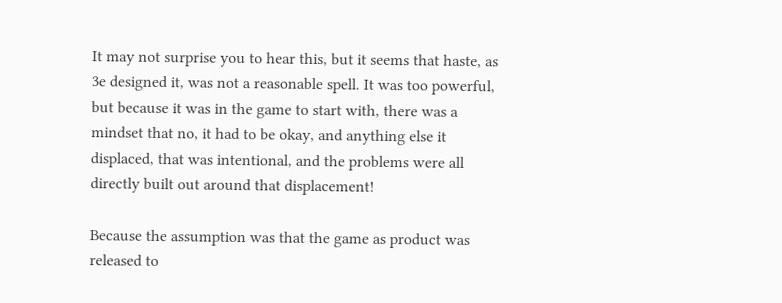It may not surprise you to hear this, but it seems that haste, as 3e designed it, was not a reasonable spell. It was too powerful, but because it was in the game to start with, there was a mindset that no, it had to be okay, and anything else it displaced, that was intentional, and the problems were all directly built out around that displacement!

Because the assumption was that the game as product was released to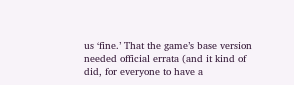us ‘fine.’ That the game’s base version needed official errata (and it kind of did, for everyone to have a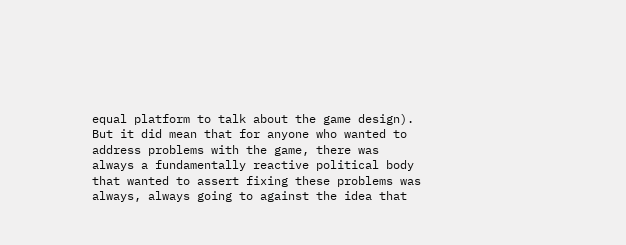equal platform to talk about the game design). But it did mean that for anyone who wanted to address problems with the game, there was always a fundamentally reactive political body that wanted to assert fixing these problems was always, always going to against the idea that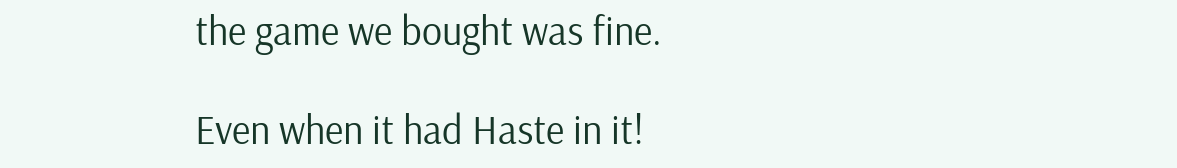the game we bought was fine.

Even when it had Haste in it!